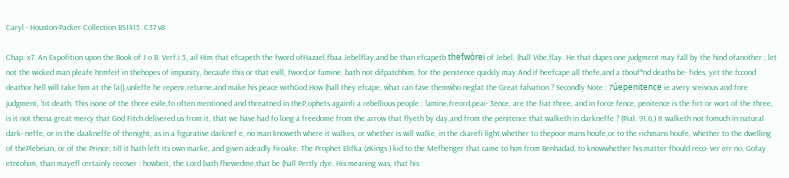Caryl - Houston-Packer Collection BS1415 .C37 v8

Chap. x7. An Expofition upon the Book of J o B. Verf.i 5, ail Him that efcapeth the fword ofHazael,fbaa Jebelflay,and be than efcapetb thefwòrei of Jebel, (hall Vibe,flay. He that dupes one judgment may fall by the hind ofanother ; let not the wicked man pleafe htmfeif in thehopes of impunity, becaufe this or that evill, fword,or famine, bath not difpatchhim, for the penitence quickly may.And if heefcape all thefe,and a tbouf*nd deaths be- fides, yet the fccond deathor hell will take him at the la(},unleffe he repenr,returne,and make his peace withGod.How (hall they efcape, what can fave themwho neglat the Great falvation ? Secondly Note ; 7'úepenitence ie avery sreivous and fore judgment, 'tit death, This isone of the three evile,fo often mentioned and threatned in theP,ophets againfi a rebellious people ; !amine,freord,peai- 3ence, are the fiat three, and in force fence, penitence is the firt or wort of the three, is it not thena great mercy that God Fitch delivered us from it, that we have had fo long a freedome from the arrow that flyeth by day,and from the penitence that walketh in darkneffe ? (Pial. 91.6,) It walketh not fomuch in natural dark- neffe, or in the daakneffe of thenight, as in a figurative darknef e, no man knoweth where it walkes, or whether is will walke, in the ckarefi light,whether to thepoor mans houfe,or to the richmans houfe, whether to the dwelling of thePlebeian, or of the Prince; till it hath left its own marke, and given adeadly firoake. The Prophet Elifka (zKings ) kid to the Mefhenger that came to him from Benhadad, to knowwhether his matter fhould reco- ver err no, Gofay etntohim, than mayefl certainly recover : howbeit, the Lord bath fhewedme,that be (hall Pertly dye. His meaning was, that his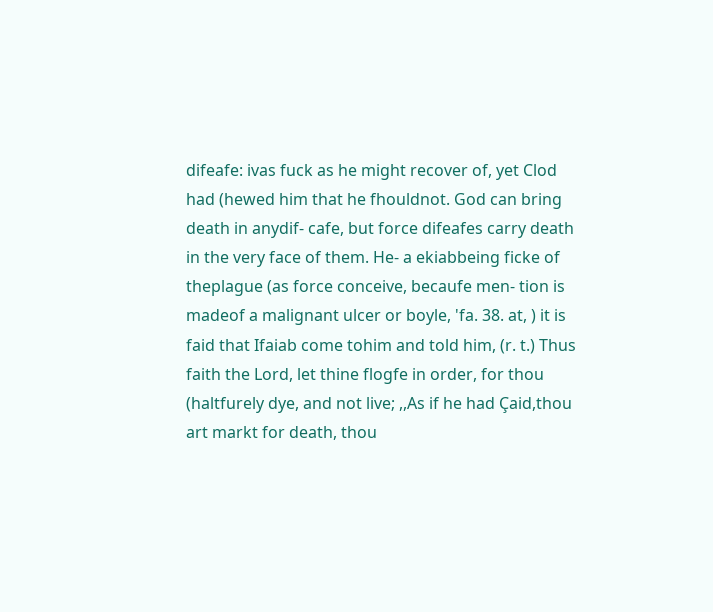difeafe: ivas fuck as he might recover of, yet Clod had (hewed him that he fhouldnot. God can bring death in anydif- cafe, but force difeafes carry death in the very face of them. He- a ekiabbeing ficke of theplague (as force conceive, becaufe men- tion is madeof a malignant ulcer or boyle, 'fa. 38. at, ) it is faid that Ifaiab come tohim and told him, (r. t.) Thus faith the Lord, let thine flogfe in order, for thou (haltfurely dye, and not live; ,,As if he had Çaid,thou art markt for death, thou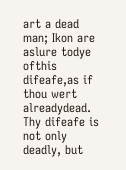art a dead man; Ikon are aslure todye ofthis difeafe,as if thou wert alreadydead. Thy difeafe is not only deadly, but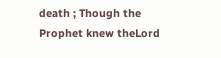death ; Though the Prophet knew theLord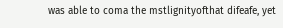was able to coma the mstlignityofthat difeafe, yet